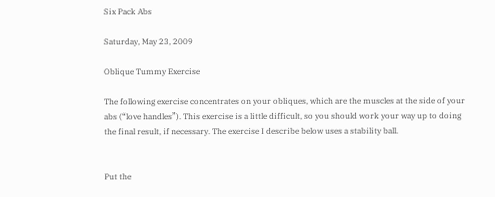Six Pack Abs

Saturday, May 23, 2009

Oblique Tummy Exercise

The following exercise concentrates on your obliques, which are the muscles at the side of your abs (“love handles”). This exercise is a little difficult, so you should work your way up to doing the final result, if necessary. The exercise I describe below uses a stability ball.


Put the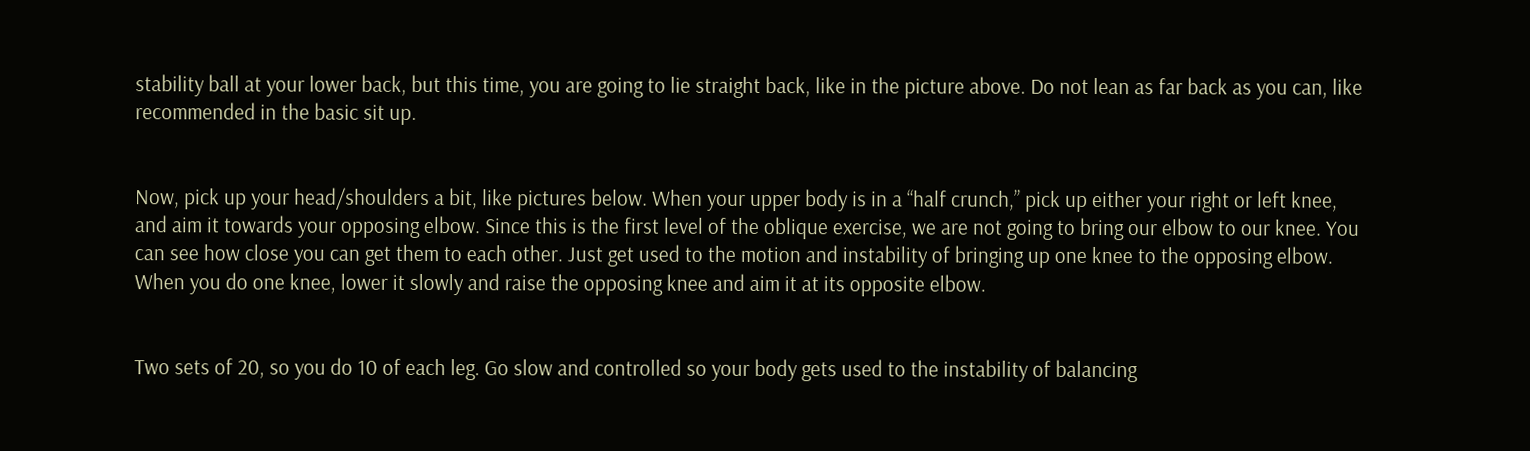stability ball at your lower back, but this time, you are going to lie straight back, like in the picture above. Do not lean as far back as you can, like recommended in the basic sit up.


Now, pick up your head/shoulders a bit, like pictures below. When your upper body is in a “half crunch,” pick up either your right or left knee, and aim it towards your opposing elbow. Since this is the first level of the oblique exercise, we are not going to bring our elbow to our knee. You can see how close you can get them to each other. Just get used to the motion and instability of bringing up one knee to the opposing elbow. When you do one knee, lower it slowly and raise the opposing knee and aim it at its opposite elbow.


Two sets of 20, so you do 10 of each leg. Go slow and controlled so your body gets used to the instability of balancing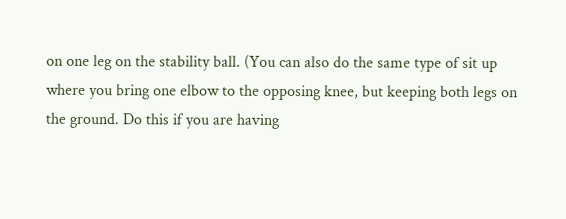on one leg on the stability ball. (You can also do the same type of sit up where you bring one elbow to the opposing knee, but keeping both legs on the ground. Do this if you are having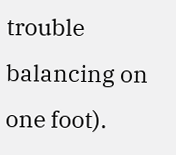trouble balancing on one foot).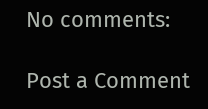No comments:

Post a Comment